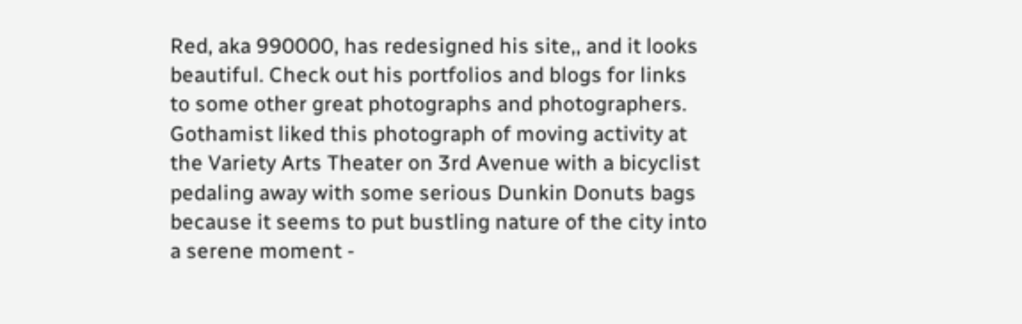Red, aka 990000, has redesigned his site,, and it looks beautiful. Check out his portfolios and blogs for links to some other great photographs and photographers. Gothamist liked this photograph of moving activity at the Variety Arts Theater on 3rd Avenue with a bicyclist pedaling away with some serious Dunkin Donuts bags because it seems to put bustling nature of the city into a serene moment -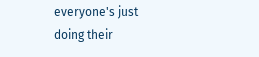everyone's just doing their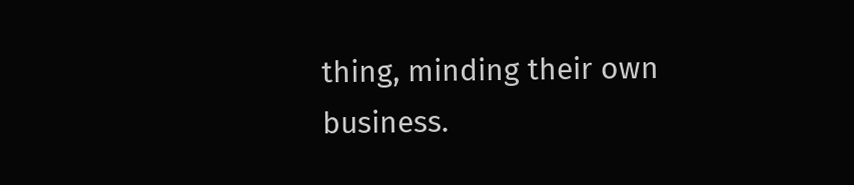thing, minding their own business.